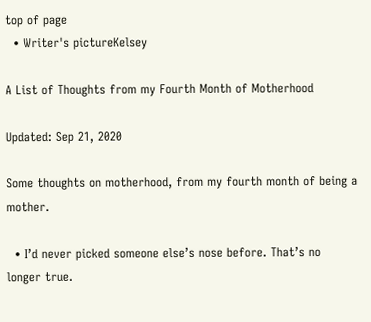top of page
  • Writer's pictureKelsey

A List of Thoughts from my Fourth Month of Motherhood

Updated: Sep 21, 2020

Some thoughts on motherhood, from my fourth month of being a mother.

  • I’d never picked someone else’s nose before. That’s no longer true.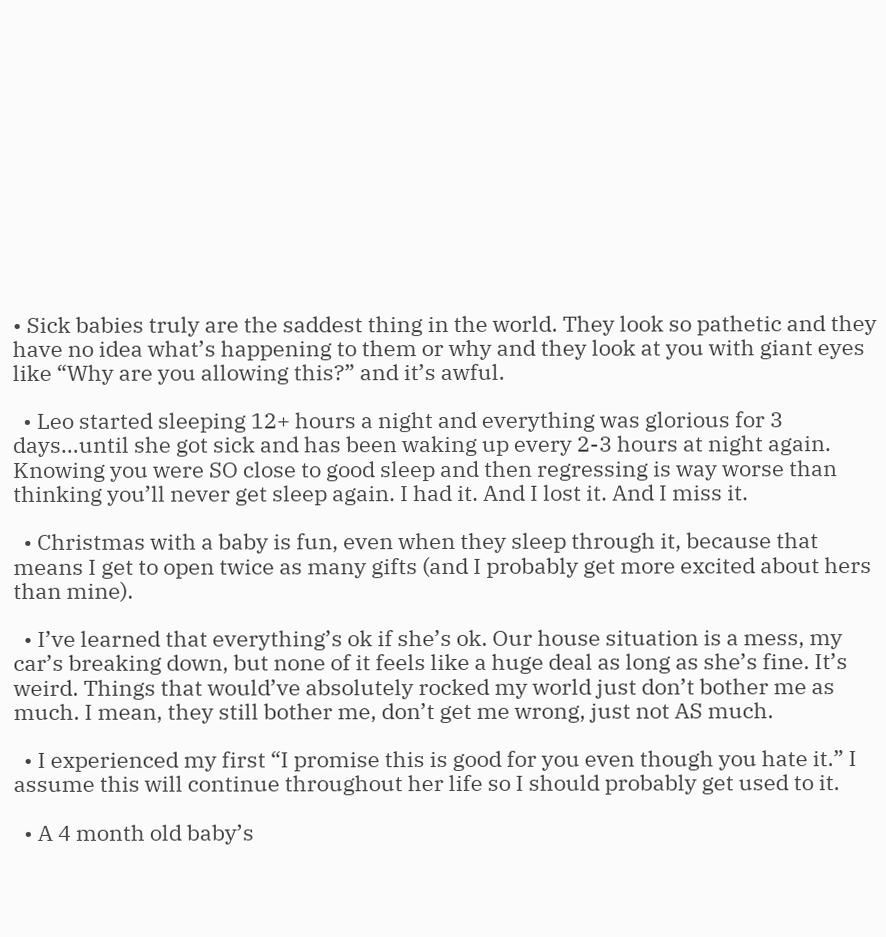• Sick babies truly are the saddest thing in the world. They look so pathetic and they have no idea what’s happening to them or why and they look at you with giant eyes like “Why are you allowing this?” and it’s awful.

  • Leo started sleeping 12+ hours a night and everything was glorious for 3 days…until she got sick and has been waking up every 2-3 hours at night again. Knowing you were SO close to good sleep and then regressing is way worse than thinking you’ll never get sleep again. I had it. And I lost it. And I miss it.

  • Christmas with a baby is fun, even when they sleep through it, because that means I get to open twice as many gifts (and I probably get more excited about hers than mine).

  • I’ve learned that everything’s ok if she’s ok. Our house situation is a mess, my car’s breaking down, but none of it feels like a huge deal as long as she’s fine. It’s weird. Things that would’ve absolutely rocked my world just don’t bother me as much. I mean, they still bother me, don’t get me wrong, just not AS much.

  • I experienced my first “I promise this is good for you even though you hate it.” I assume this will continue throughout her life so I should probably get used to it.

  • A 4 month old baby’s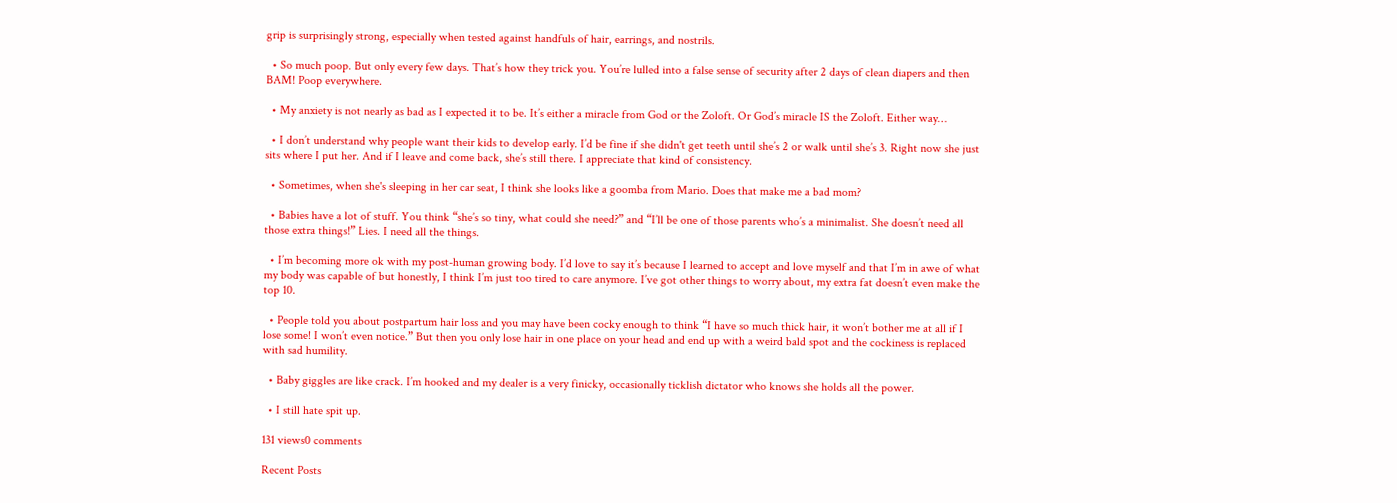grip is surprisingly strong, especially when tested against handfuls of hair, earrings, and nostrils.

  • So much poop. But only every few days. That’s how they trick you. You’re lulled into a false sense of security after 2 days of clean diapers and then BAM! Poop everywhere.

  • My anxiety is not nearly as bad as I expected it to be. It’s either a miracle from God or the Zoloft. Or God’s miracle IS the Zoloft. Either way…

  • I don’t understand why people want their kids to develop early. I’d be fine if she didn't get teeth until she’s 2 or walk until she’s 3. Right now she just sits where I put her. And if I leave and come back, she’s still there. I appreciate that kind of consistency.

  • Sometimes, when she's sleeping in her car seat, I think she looks like a goomba from Mario. Does that make me a bad mom?

  • Babies have a lot of stuff. You think “she’s so tiny, what could she need?” and “I’ll be one of those parents who’s a minimalist. She doesn’t need all those extra things!” Lies. I need all the things.

  • I’m becoming more ok with my post-human growing body. I’d love to say it’s because I learned to accept and love myself and that I’m in awe of what my body was capable of but honestly, I think I’m just too tired to care anymore. I’ve got other things to worry about, my extra fat doesn’t even make the top 10.

  • People told you about postpartum hair loss and you may have been cocky enough to think “I have so much thick hair, it won’t bother me at all if I lose some! I won’t even notice.” But then you only lose hair in one place on your head and end up with a weird bald spot and the cockiness is replaced with sad humility.

  • Baby giggles are like crack. I’m hooked and my dealer is a very finicky, occasionally ticklish dictator who knows she holds all the power.

  • I still hate spit up.

131 views0 comments

Recent Posts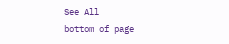See All
bottom of page